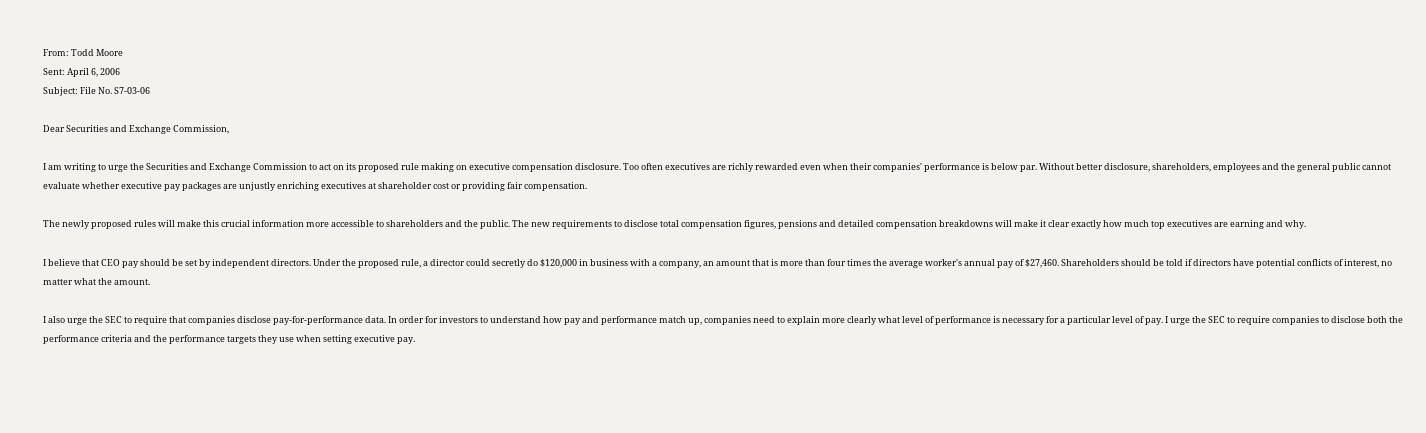From: Todd Moore
Sent: April 6, 2006
Subject: File No. S7-03-06

Dear Securities and Exchange Commission,

I am writing to urge the Securities and Exchange Commission to act on its proposed rule making on executive compensation disclosure. Too often executives are richly rewarded even when their companies' performance is below par. Without better disclosure, shareholders, employees and the general public cannot evaluate whether executive pay packages are unjustly enriching executives at shareholder cost or providing fair compensation.

The newly proposed rules will make this crucial information more accessible to shareholders and the public. The new requirements to disclose total compensation figures, pensions and detailed compensation breakdowns will make it clear exactly how much top executives are earning and why.

I believe that CEO pay should be set by independent directors. Under the proposed rule, a director could secretly do $120,000 in business with a company, an amount that is more than four times the average worker's annual pay of $27,460. Shareholders should be told if directors have potential conflicts of interest, no matter what the amount.

I also urge the SEC to require that companies disclose pay-for-performance data. In order for investors to understand how pay and performance match up, companies need to explain more clearly what level of performance is necessary for a particular level of pay. I urge the SEC to require companies to disclose both the performance criteria and the performance targets they use when setting executive pay.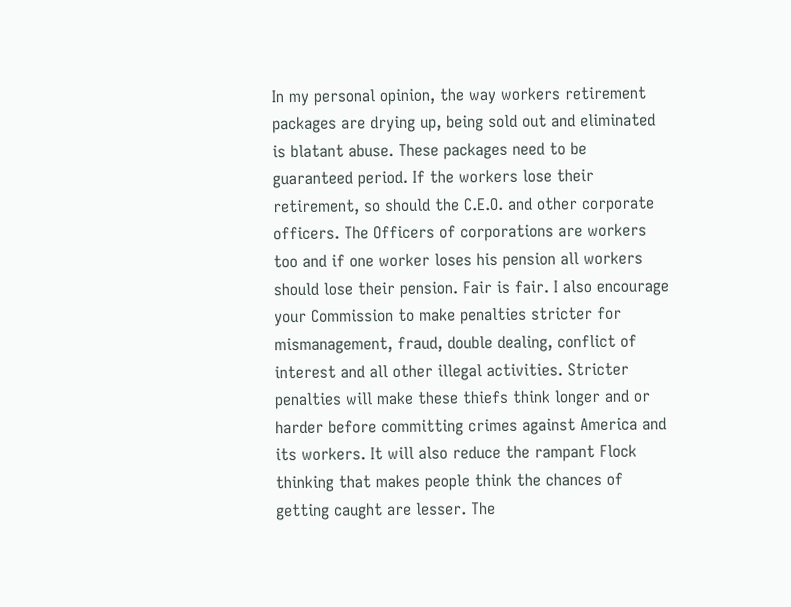In my personal opinion, the way workers retirement packages are drying up, being sold out and eliminated is blatant abuse. These packages need to be guaranteed period. If the workers lose their retirement, so should the C.E.O. and other corporate officers. The Officers of corporations are workers too and if one worker loses his pension all workers should lose their pension. Fair is fair. I also encourage your Commission to make penalties stricter for mismanagement, fraud, double dealing, conflict of interest and all other illegal activities. Stricter penalties will make these thiefs think longer and or harder before committing crimes against America and its workers. It will also reduce the rampant Flock thinking that makes people think the chances of getting caught are lesser. The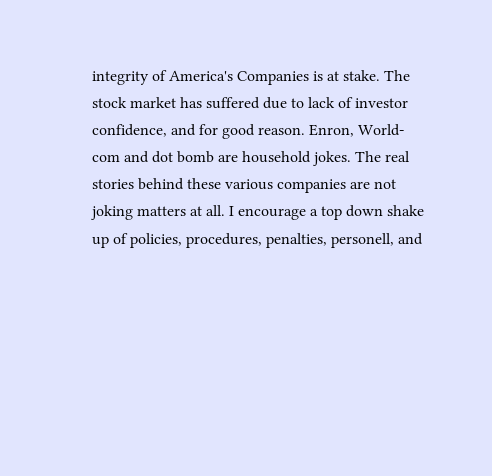integrity of America's Companies is at stake. The stock market has suffered due to lack of investor confidence, and for good reason. Enron, World-com and dot bomb are household jokes. The real stories behind these various companies are not joking matters at all. I encourage a top down shake up of policies, procedures, penalties, personell, and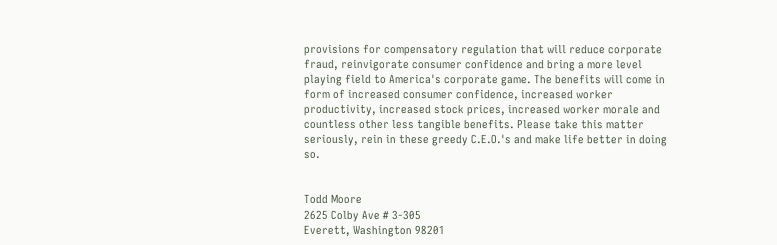provisions for compensatory regulation that will reduce corporate fraud, reinvigorate consumer confidence and bring a more level playing field to America's corporate game. The benefits will come in form of increased consumer confidence, increased worker productivity, increased stock prices, increased worker morale and countless other less tangible benefits. Please take this matter seriously, rein in these greedy C.E.O.'s and make life better in doing so.


Todd Moore
2625 Colby Ave # 3-305
Everett, Washington 98201